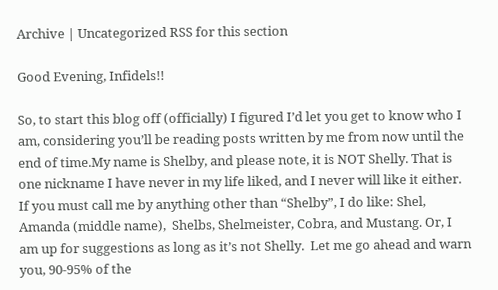Archive | Uncategorized RSS for this section

Good Evening, Infidels!!

So, to start this blog off (officially) I figured I’d let you get to know who I am, considering you’ll be reading posts written by me from now until the end of time.My name is Shelby, and please note, it is NOT Shelly. That is one nickname I have never in my life liked, and I never will like it either. If you must call me by anything other than “Shelby”, I do like: Shel, Amanda (middle name),  Shelbs, Shelmeister, Cobra, and Mustang. Or, I am up for suggestions as long as it’s not Shelly.  Let me go ahead and warn you, 90-95% of the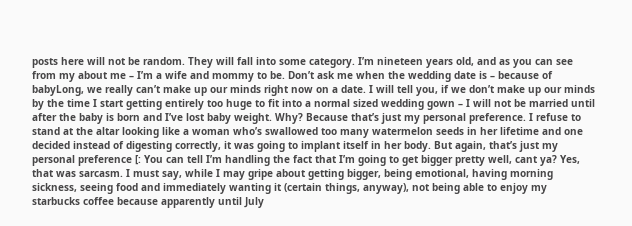posts here will not be random. They will fall into some category. I’m nineteen years old, and as you can see from my about me – I’m a wife and mommy to be. Don’t ask me when the wedding date is – because of babyLong, we really can’t make up our minds right now on a date. I will tell you, if we don’t make up our minds by the time I start getting entirely too huge to fit into a normal sized wedding gown – I will not be married until after the baby is born and I’ve lost baby weight. Why? Because that’s just my personal preference. I refuse to stand at the altar looking like a woman who’s swallowed too many watermelon seeds in her lifetime and one decided instead of digesting correctly, it was going to implant itself in her body. But again, that’s just my personal preference [: You can tell I’m handling the fact that I’m going to get bigger pretty well, cant ya? Yes, that was sarcasm. I must say, while I may gripe about getting bigger, being emotional, having morning sickness, seeing food and immediately wanting it (certain things, anyway), not being able to enjoy my starbucks coffee because apparently until July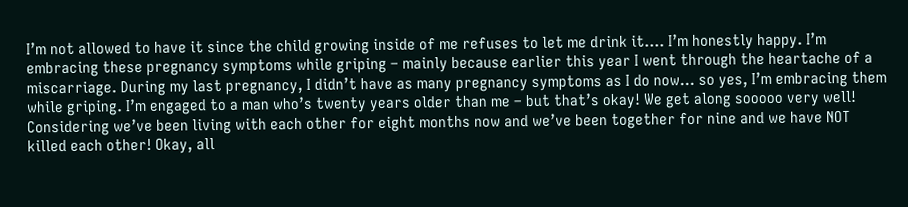I’m not allowed to have it since the child growing inside of me refuses to let me drink it…. I’m honestly happy. I’m embracing these pregnancy symptoms while griping – mainly because earlier this year I went through the heartache of a miscarriage. During my last pregnancy, I didn’t have as many pregnancy symptoms as I do now… so yes, I’m embracing them while griping. I’m engaged to a man who’s twenty years older than me – but that’s okay! We get along sooooo very well! Considering we’ve been living with each other for eight months now and we’ve been together for nine and we have NOT killed each other! Okay, all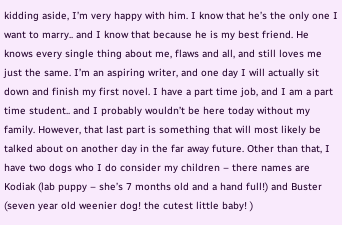kidding aside, I’m very happy with him. I know that he’s the only one I want to marry.. and I know that because he is my best friend. He knows every single thing about me, flaws and all, and still loves me just the same. I’m an aspiring writer, and one day I will actually sit down and finish my first novel. I have a part time job, and I am a part time student.. and I probably wouldn’t be here today without my family. However, that last part is something that will most likely be talked about on another day in the far away future. Other than that, I have two dogs who I do consider my children – there names are Kodiak (lab puppy – she’s 7 months old and a hand full!) and Buster (seven year old weenier dog! the cutest little baby! )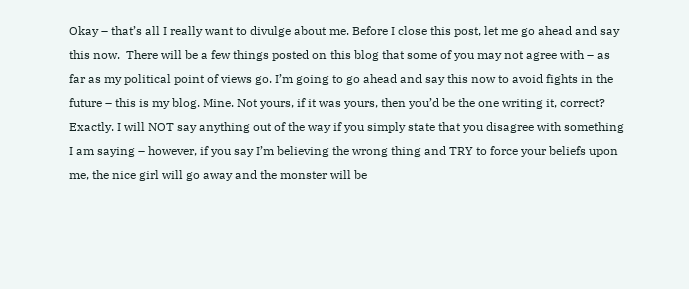Okay – that’s all I really want to divulge about me. Before I close this post, let me go ahead and say this now.  There will be a few things posted on this blog that some of you may not agree with – as far as my political point of views go. I’m going to go ahead and say this now to avoid fights in the future – this is my blog. Mine. Not yours, if it was yours, then you’d be the one writing it, correct? Exactly. I will NOT say anything out of the way if you simply state that you disagree with something I am saying – however, if you say I’m believing the wrong thing and TRY to force your beliefs upon me, the nice girl will go away and the monster will be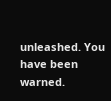unleashed. You have been warned.